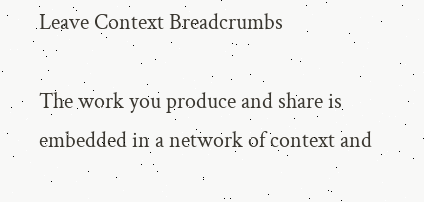Leave Context Breadcrumbs

The work you produce and share is embedded in a network of context and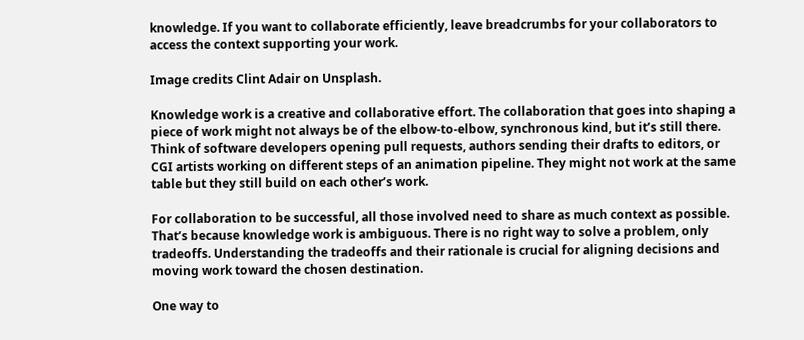knowledge. If you want to collaborate efficiently, leave breadcrumbs for your collaborators to access the context supporting your work.

Image credits Clint Adair on Unsplash.

Knowledge work is a creative and collaborative effort. The collaboration that goes into shaping a piece of work might not always be of the elbow-to-elbow, synchronous kind, but it’s still there. Think of software developers opening pull requests, authors sending their drafts to editors, or CGI artists working on different steps of an animation pipeline. They might not work at the same table but they still build on each other’s work.

For collaboration to be successful, all those involved need to share as much context as possible. That’s because knowledge work is ambiguous. There is no right way to solve a problem, only tradeoffs. Understanding the tradeoffs and their rationale is crucial for aligning decisions and moving work toward the chosen destination.

One way to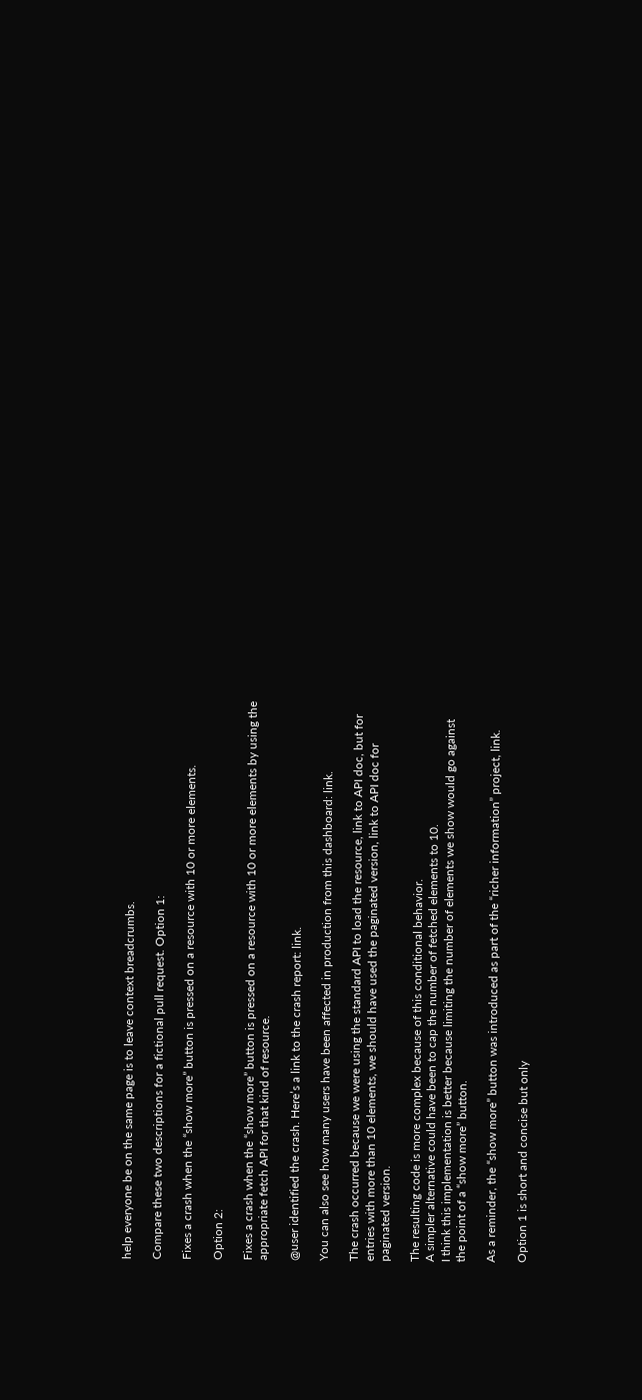help everyone be on the same page is to leave context breadcrumbs.

Compare these two descriptions for a fictional pull request. Option 1:

Fixes a crash when the “show more” button is pressed on a resource with 10 or more elements.

Option 2:

Fixes a crash when the “show more” button is pressed on a resource with 10 or more elements by using the appropriate fetch API for that kind of resource.

@user identified the crash. Here’s a link to the crash report: link.

You can also see how many users have been affected in production from this dashboard: link.

The crash occurred because we were using the standard API to load the resource, link to API doc, but for entries with more than 10 elements, we should have used the paginated version, link to API doc for paginated version.

The resulting code is more complex because of this conditional behavior.
A simpler alternative could have been to cap the number of fetched elements to 10.
I think this implementation is better because limiting the number of elements we show would go against the point of a “show more” button.

As a reminder, the “show more” button was introduced as part of the “richer information” project, link.

Option 1 is short and concise but only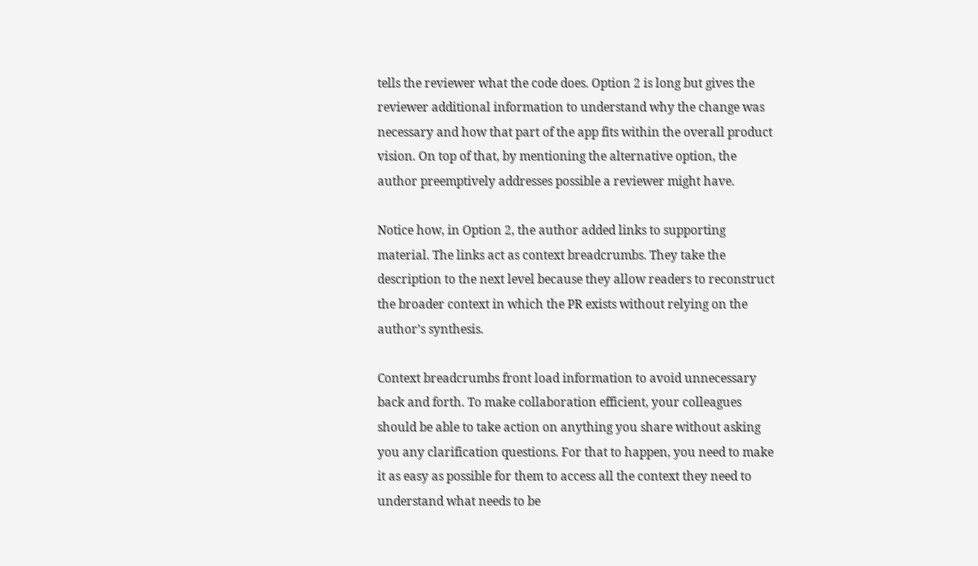tells the reviewer what the code does. Option 2 is long but gives the reviewer additional information to understand why the change was necessary and how that part of the app fits within the overall product vision. On top of that, by mentioning the alternative option, the author preemptively addresses possible a reviewer might have.

Notice how, in Option 2, the author added links to supporting material. The links act as context breadcrumbs. They take the description to the next level because they allow readers to reconstruct the broader context in which the PR exists without relying on the author’s synthesis.

Context breadcrumbs front load information to avoid unnecessary back and forth. To make collaboration efficient, your colleagues should be able to take action on anything you share without asking you any clarification questions. For that to happen, you need to make it as easy as possible for them to access all the context they need to understand what needs to be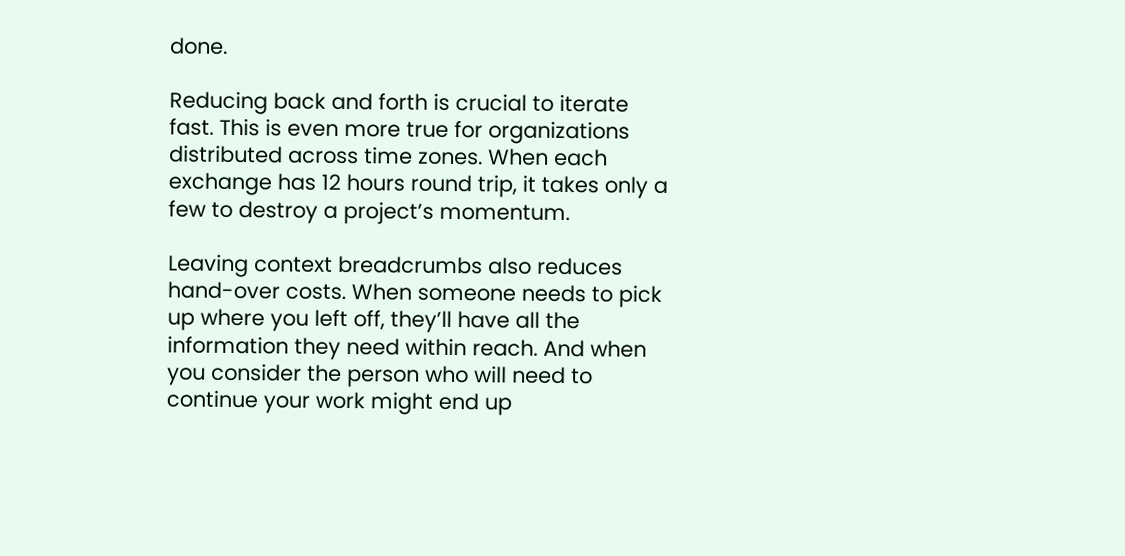done.

Reducing back and forth is crucial to iterate fast. This is even more true for organizations distributed across time zones. When each exchange has 12 hours round trip, it takes only a few to destroy a project’s momentum.

Leaving context breadcrumbs also reduces hand-over costs. When someone needs to pick up where you left off, they’ll have all the information they need within reach. And when you consider the person who will need to continue your work might end up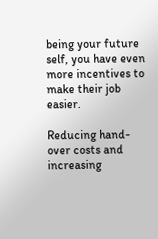being your future self, you have even more incentives to make their job easier.

Reducing hand-over costs and increasing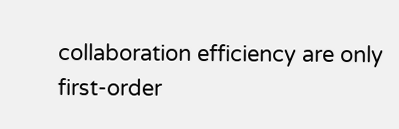collaboration efficiency are only first-order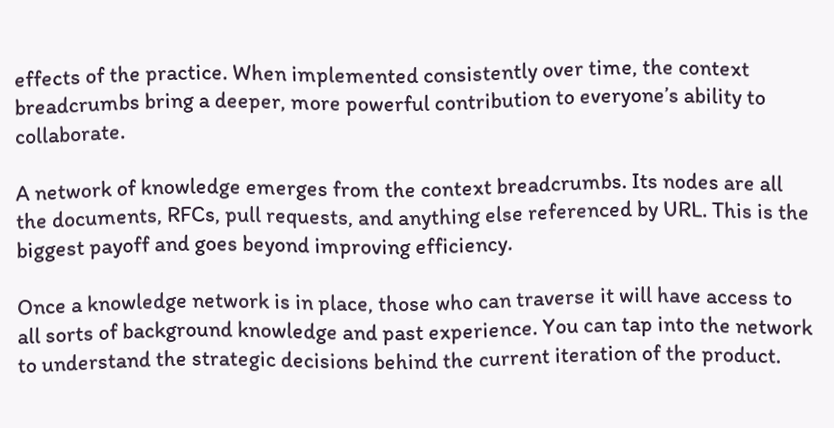effects of the practice. When implemented consistently over time, the context breadcrumbs bring a deeper, more powerful contribution to everyone’s ability to collaborate.

A network of knowledge emerges from the context breadcrumbs. Its nodes are all the documents, RFCs, pull requests, and anything else referenced by URL. This is the biggest payoff and goes beyond improving efficiency.

Once a knowledge network is in place, those who can traverse it will have access to all sorts of background knowledge and past experience. You can tap into the network to understand the strategic decisions behind the current iteration of the product.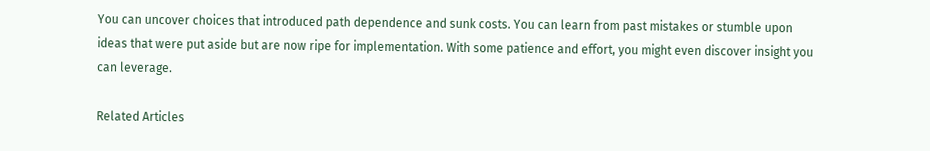You can uncover choices that introduced path dependence and sunk costs. You can learn from past mistakes or stumble upon ideas that were put aside but are now ripe for implementation. With some patience and effort, you might even discover insight you can leverage.

Related Articles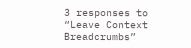3 responses to “Leave Context Breadcrumbs”